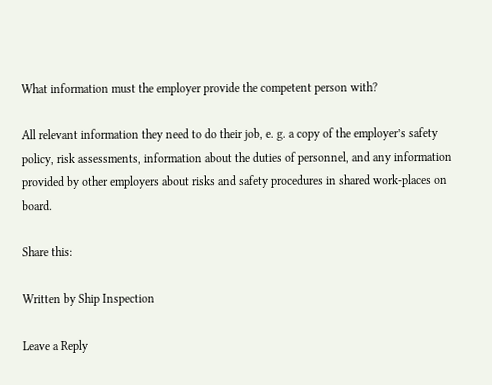What information must the employer provide the competent person with?

All relevant information they need to do their job, e. g. a copy of the employer’s safety policy, risk assessments, information about the duties of personnel, and any information provided by other employers about risks and safety procedures in shared work-places on board.

Share this:

Written by Ship Inspection

Leave a Reply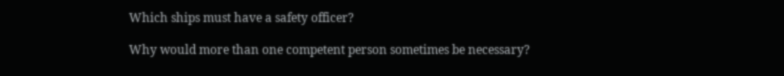Which ships must have a safety officer?

Why would more than one competent person sometimes be necessary?